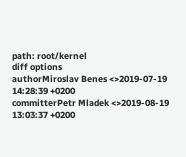path: root/kernel
diff options
authorMiroslav Benes <>2019-07-19 14:28:39 +0200
committerPetr Mladek <>2019-08-19 13:03:37 +0200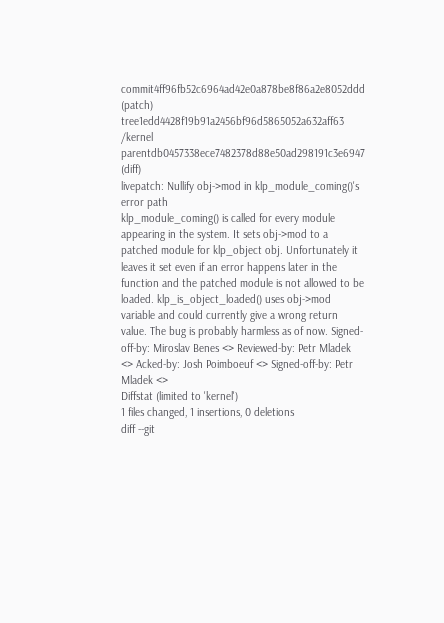commit4ff96fb52c6964ad42e0a878be8f86a2e8052ddd (patch)
tree1edd4428f19b91a2456bf96d5865052a632aff63 /kernel
parentdb0457338ece7482378d88e50ad298191c3e6947 (diff)
livepatch: Nullify obj->mod in klp_module_coming()'s error path
klp_module_coming() is called for every module appearing in the system. It sets obj->mod to a patched module for klp_object obj. Unfortunately it leaves it set even if an error happens later in the function and the patched module is not allowed to be loaded. klp_is_object_loaded() uses obj->mod variable and could currently give a wrong return value. The bug is probably harmless as of now. Signed-off-by: Miroslav Benes <> Reviewed-by: Petr Mladek <> Acked-by: Josh Poimboeuf <> Signed-off-by: Petr Mladek <>
Diffstat (limited to 'kernel')
1 files changed, 1 insertions, 0 deletions
diff --git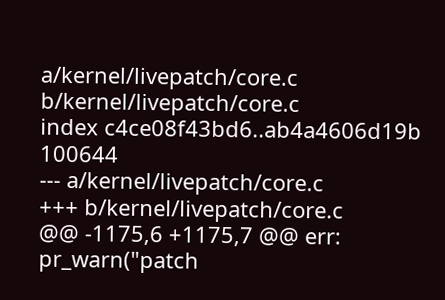a/kernel/livepatch/core.c b/kernel/livepatch/core.c
index c4ce08f43bd6..ab4a4606d19b 100644
--- a/kernel/livepatch/core.c
+++ b/kernel/livepatch/core.c
@@ -1175,6 +1175,7 @@ err:
pr_warn("patch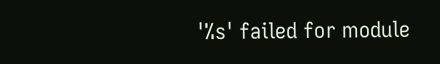'%s' failed for module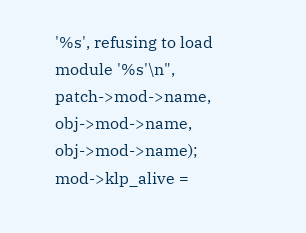'%s', refusing to load module '%s'\n",
patch->mod->name, obj->mod->name, obj->mod->name);
mod->klp_alive =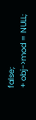false;
+ obj->mod = NULL;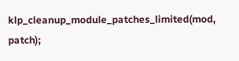klp_cleanup_module_patches_limited(mod, patch);